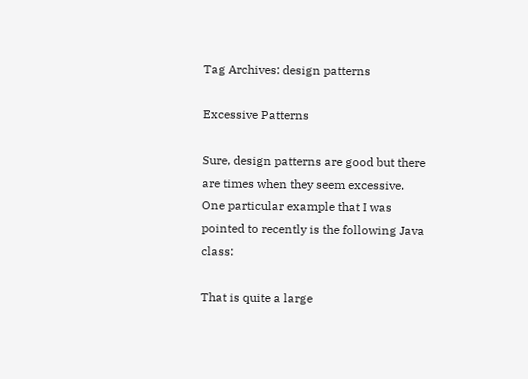Tag Archives: design patterns

Excessive Patterns

Sure, design patterns are good but there are times when they seem excessive. One particular example that I was pointed to recently is the following Java class:

That is quite a large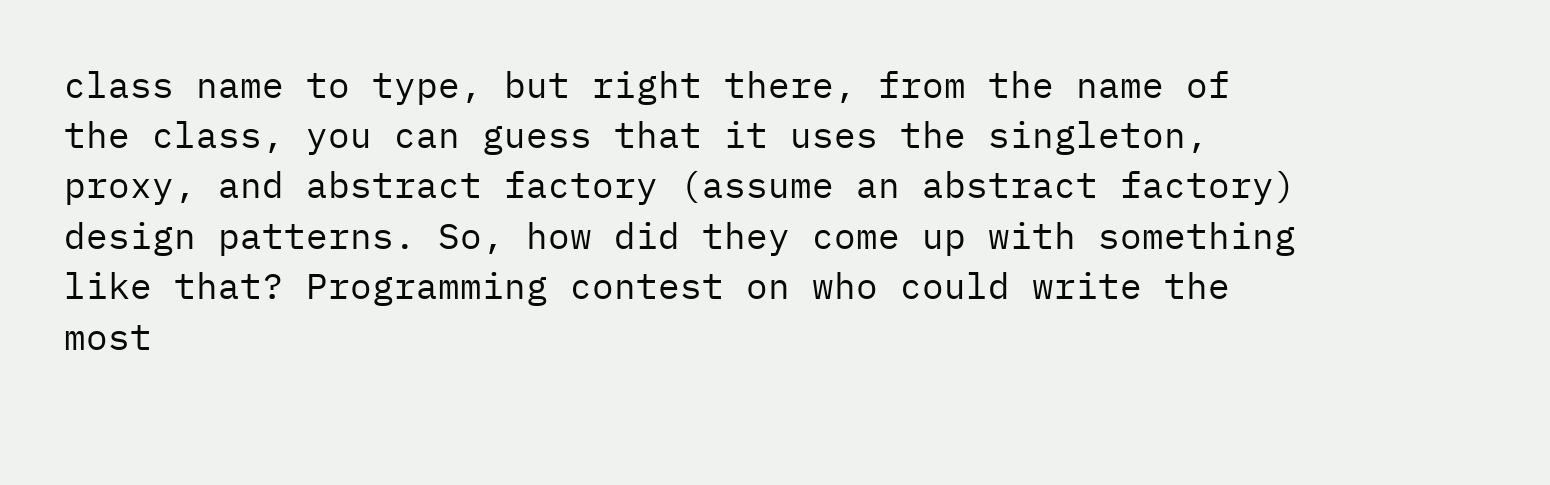class name to type, but right there, from the name of the class, you can guess that it uses the singleton, proxy, and abstract factory (assume an abstract factory) design patterns. So, how did they come up with something like that? Programming contest on who could write the most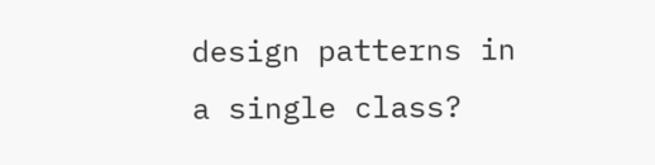design patterns in a single class?